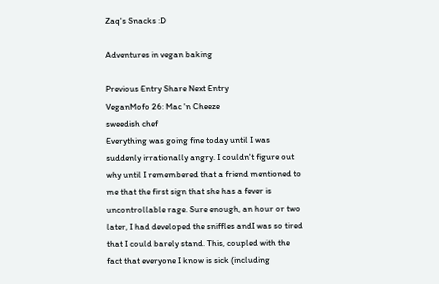Zaq's Snacks :D

Adventures in vegan baking

Previous Entry Share Next Entry
VeganMofo 26: Mac 'n Cheeze
sweedish chef
Everything was going fine today until I was suddenly irrationally angry. I couldn't figure out why until I remembered that a friend mentioned to me that the first sign that she has a fever is uncontrollable rage. Sure enough, an hour or two later, I had developed the sniffles andI was so tired that I could barely stand. This, coupled with the fact that everyone I know is sick (including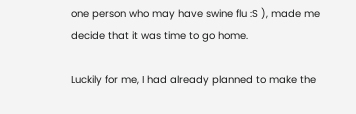one person who may have swine flu :S ), made me decide that it was time to go home.

Luckily for me, I had already planned to make the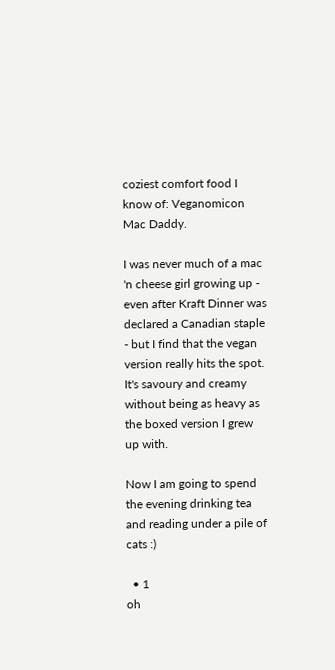coziest comfort food I know of: Veganomicon Mac Daddy.

I was never much of a mac 'n cheese girl growing up - even after Kraft Dinner was declared a Canadian staple - but I find that the vegan version really hits the spot. It's savoury and creamy without being as heavy as the boxed version I grew up with.

Now I am going to spend the evening drinking tea and reading under a pile of cats :)

  • 1
oh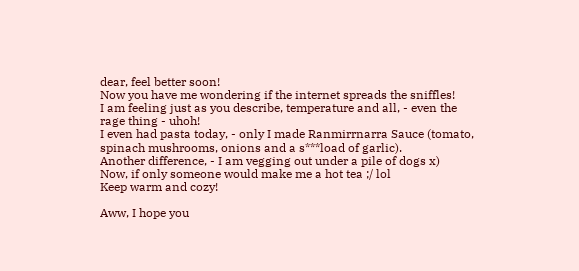dear, feel better soon!
Now you have me wondering if the internet spreads the sniffles!
I am feeling just as you describe, temperature and all, - even the rage thing - uhoh!
I even had pasta today, - only I made Ranmirrnarra Sauce (tomato, spinach mushrooms, onions and a s***load of garlic).
Another difference, - I am vegging out under a pile of dogs x)
Now, if only someone would make me a hot tea ;/ lol
Keep warm and cozy!

Aww, I hope you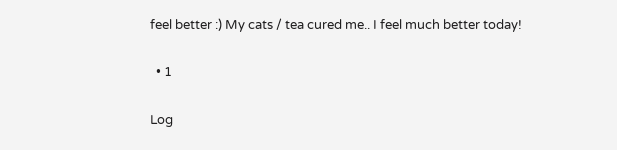feel better :) My cats / tea cured me.. I feel much better today!

  • 1

Log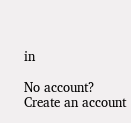in

No account? Create an account